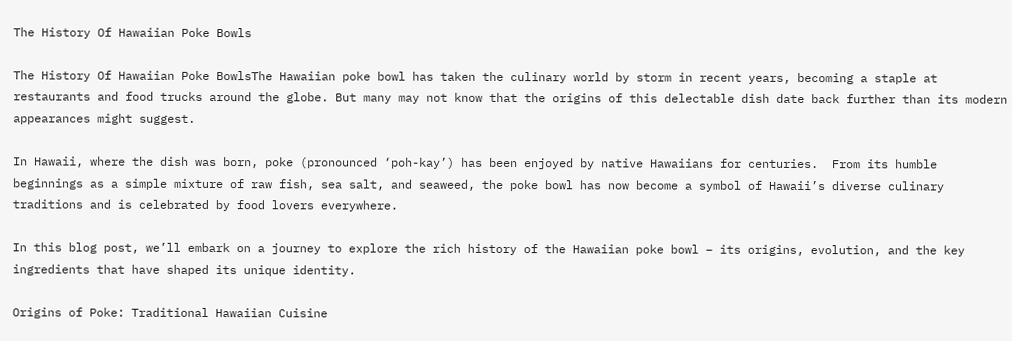The History Of Hawaiian Poke Bowls

The History Of Hawaiian Poke BowlsThe Hawaiian poke bowl has taken the culinary world by storm in recent years, becoming a staple at restaurants and food trucks around the globe. But many may not know that the origins of this delectable dish date back further than its modern appearances might suggest.

In Hawaii, where the dish was born, poke (pronounced ‘poh-kay’) has been enjoyed by native Hawaiians for centuries.  From its humble beginnings as a simple mixture of raw fish, sea salt, and seaweed, the poke bowl has now become a symbol of Hawaii’s diverse culinary traditions and is celebrated by food lovers everywhere.

In this blog post, we’ll embark on a journey to explore the rich history of the Hawaiian poke bowl – its origins, evolution, and the key ingredients that have shaped its unique identity.

Origins of Poke: Traditional Hawaiian Cuisine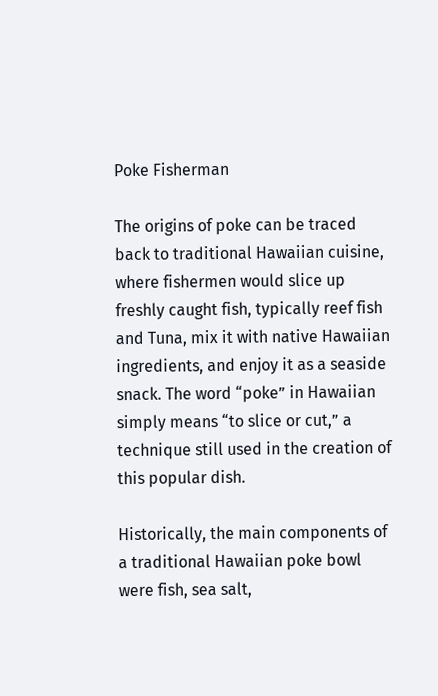Poke Fisherman

The origins of poke can be traced back to traditional Hawaiian cuisine, where fishermen would slice up freshly caught fish, typically reef fish and Tuna, mix it with native Hawaiian ingredients, and enjoy it as a seaside snack. The word “poke” in Hawaiian simply means “to slice or cut,” a technique still used in the creation of this popular dish.

Historically, the main components of a traditional Hawaiian poke bowl were fish, sea salt,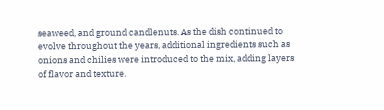seaweed, and ground candlenuts. As the dish continued to evolve throughout the years, additional ingredients such as onions and chilies were introduced to the mix, adding layers of flavor and texture.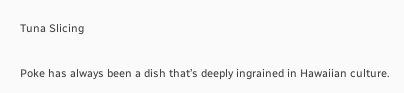Tuna Slicing

Poke has always been a dish that’s deeply ingrained in Hawaiian culture.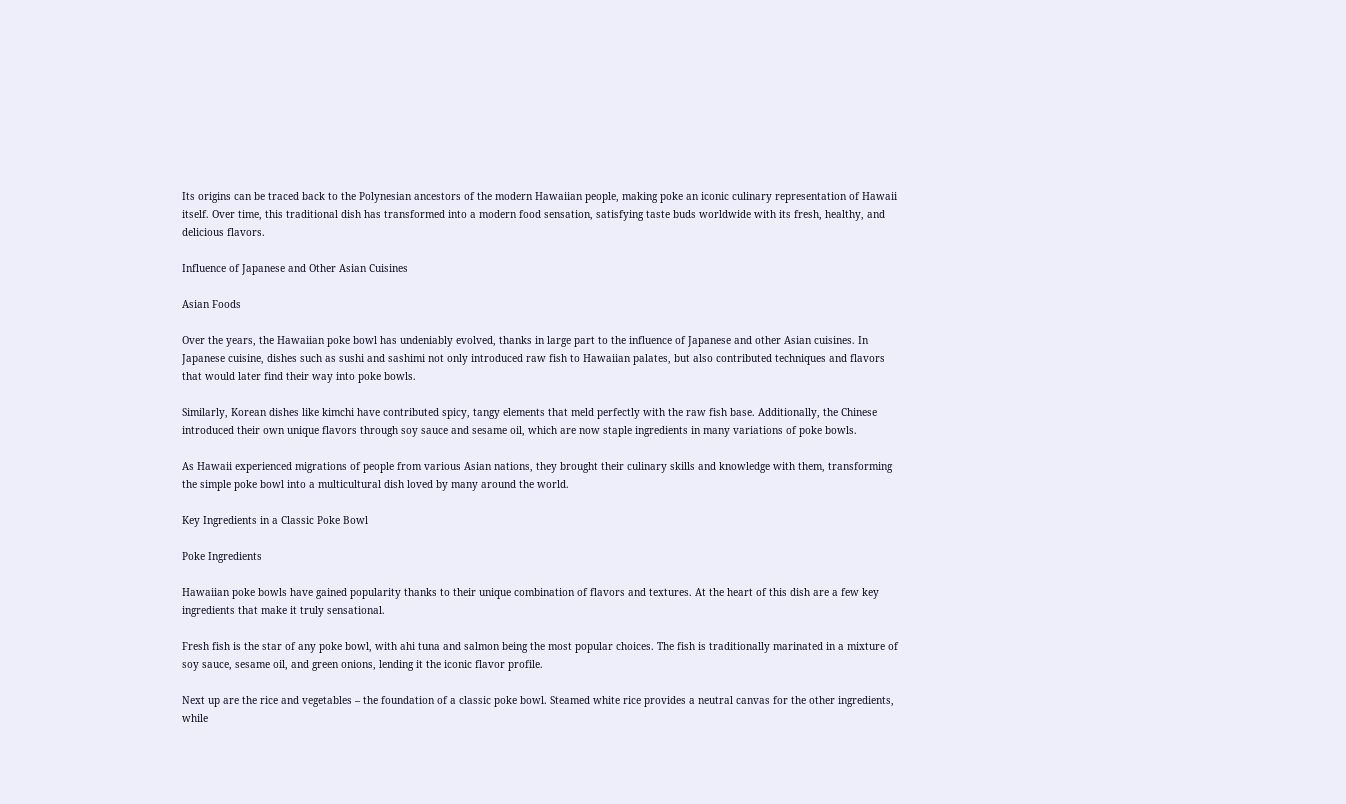Its origins can be traced back to the Polynesian ancestors of the modern Hawaiian people, making poke an iconic culinary representation of Hawaii itself. Over time, this traditional dish has transformed into a modern food sensation, satisfying taste buds worldwide with its fresh, healthy, and delicious flavors.

Influence of Japanese and Other Asian Cuisines

Asian Foods

Over the years, the Hawaiian poke bowl has undeniably evolved, thanks in large part to the influence of Japanese and other Asian cuisines. In Japanese cuisine, dishes such as sushi and sashimi not only introduced raw fish to Hawaiian palates, but also contributed techniques and flavors that would later find their way into poke bowls.

Similarly, Korean dishes like kimchi have contributed spicy, tangy elements that meld perfectly with the raw fish base. Additionally, the Chinese introduced their own unique flavors through soy sauce and sesame oil, which are now staple ingredients in many variations of poke bowls.

As Hawaii experienced migrations of people from various Asian nations, they brought their culinary skills and knowledge with them, transforming the simple poke bowl into a multicultural dish loved by many around the world.

Key Ingredients in a Classic Poke Bowl

Poke Ingredients

Hawaiian poke bowls have gained popularity thanks to their unique combination of flavors and textures. At the heart of this dish are a few key ingredients that make it truly sensational.

Fresh fish is the star of any poke bowl, with ahi tuna and salmon being the most popular choices. The fish is traditionally marinated in a mixture of soy sauce, sesame oil, and green onions, lending it the iconic flavor profile.

Next up are the rice and vegetables – the foundation of a classic poke bowl. Steamed white rice provides a neutral canvas for the other ingredients, while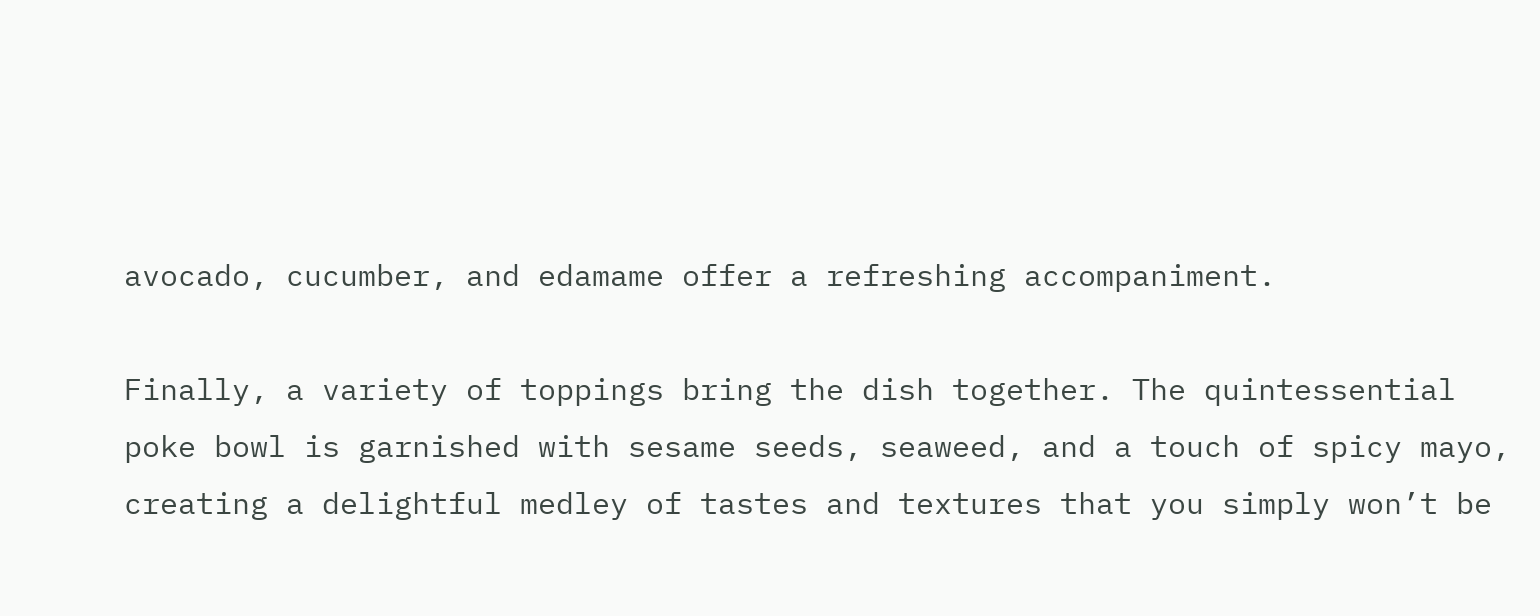avocado, cucumber, and edamame offer a refreshing accompaniment.

Finally, a variety of toppings bring the dish together. The quintessential poke bowl is garnished with sesame seeds, seaweed, and a touch of spicy mayo, creating a delightful medley of tastes and textures that you simply won’t be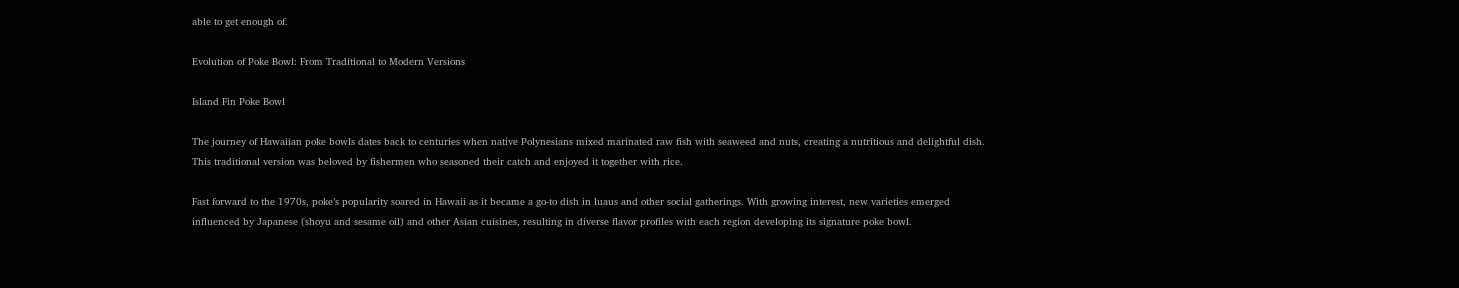able to get enough of.

Evolution of Poke Bowl: From Traditional to Modern Versions

Island Fin Poke Bowl

The journey of Hawaiian poke bowls dates back to centuries when native Polynesians mixed marinated raw fish with seaweed and nuts, creating a nutritious and delightful dish. This traditional version was beloved by fishermen who seasoned their catch and enjoyed it together with rice.

Fast forward to the 1970s, poke’s popularity soared in Hawaii as it became a go-to dish in luaus and other social gatherings. With growing interest, new varieties emerged influenced by Japanese (shoyu and sesame oil) and other Asian cuisines, resulting in diverse flavor profiles with each region developing its signature poke bowl.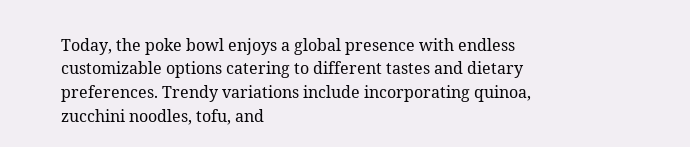Today, the poke bowl enjoys a global presence with endless customizable options catering to different tastes and dietary preferences. Trendy variations include incorporating quinoa, zucchini noodles, tofu, and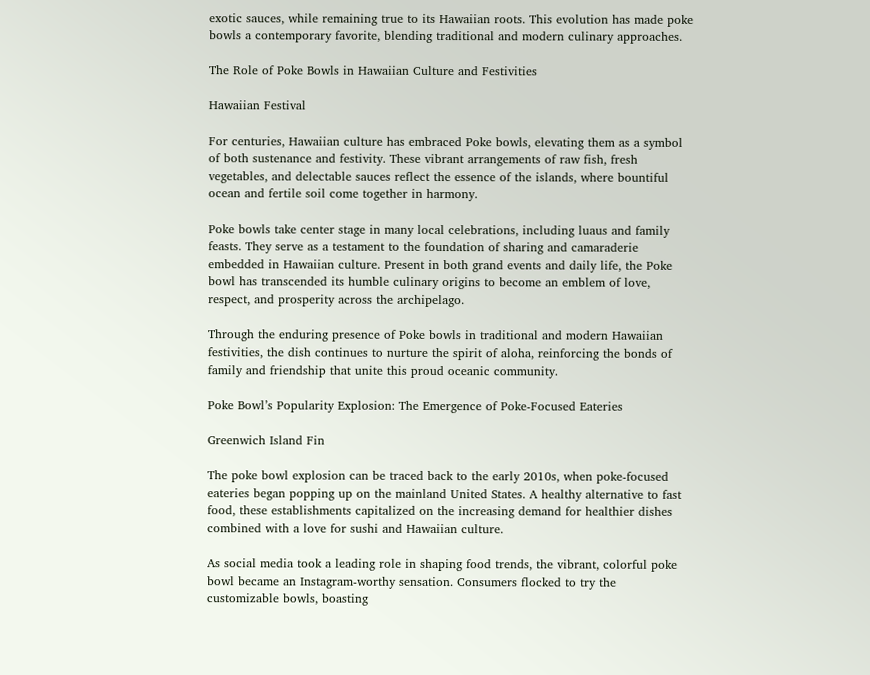exotic sauces, while remaining true to its Hawaiian roots. This evolution has made poke bowls a contemporary favorite, blending traditional and modern culinary approaches.

The Role of Poke Bowls in Hawaiian Culture and Festivities

Hawaiian Festival

For centuries, Hawaiian culture has embraced Poke bowls, elevating them as a symbol of both sustenance and festivity. These vibrant arrangements of raw fish, fresh vegetables, and delectable sauces reflect the essence of the islands, where bountiful ocean and fertile soil come together in harmony.

Poke bowls take center stage in many local celebrations, including luaus and family feasts. They serve as a testament to the foundation of sharing and camaraderie embedded in Hawaiian culture. Present in both grand events and daily life, the Poke bowl has transcended its humble culinary origins to become an emblem of love, respect, and prosperity across the archipelago.

Through the enduring presence of Poke bowls in traditional and modern Hawaiian festivities, the dish continues to nurture the spirit of aloha, reinforcing the bonds of family and friendship that unite this proud oceanic community.

Poke Bowl’s Popularity Explosion: The Emergence of Poke-Focused Eateries

Greenwich Island Fin

The poke bowl explosion can be traced back to the early 2010s, when poke-focused eateries began popping up on the mainland United States. A healthy alternative to fast food, these establishments capitalized on the increasing demand for healthier dishes combined with a love for sushi and Hawaiian culture.

As social media took a leading role in shaping food trends, the vibrant, colorful poke bowl became an Instagram-worthy sensation. Consumers flocked to try the customizable bowls, boasting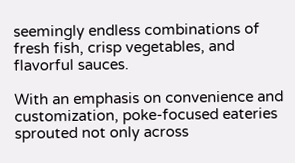seemingly endless combinations of fresh fish, crisp vegetables, and flavorful sauces.

With an emphasis on convenience and customization, poke-focused eateries sprouted not only across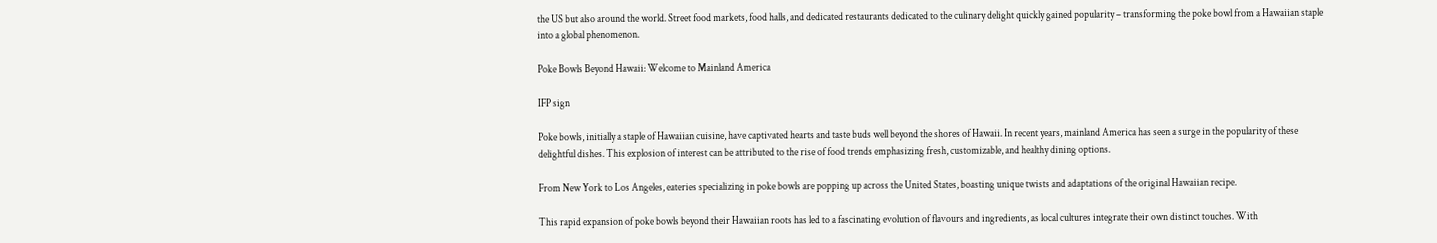the US but also around the world. Street food markets, food halls, and dedicated restaurants dedicated to the culinary delight quickly gained popularity – transforming the poke bowl from a Hawaiian staple into a global phenomenon.

Poke Bowls Beyond Hawaii: Welcome to Mainland America

IFP sign

Poke bowls, initially a staple of Hawaiian cuisine, have captivated hearts and taste buds well beyond the shores of Hawaii. In recent years, mainland America has seen a surge in the popularity of these delightful dishes. This explosion of interest can be attributed to the rise of food trends emphasizing fresh, customizable, and healthy dining options.

From New York to Los Angeles, eateries specializing in poke bowls are popping up across the United States, boasting unique twists and adaptations of the original Hawaiian recipe.

This rapid expansion of poke bowls beyond their Hawaiian roots has led to a fascinating evolution of flavours and ingredients, as local cultures integrate their own distinct touches. With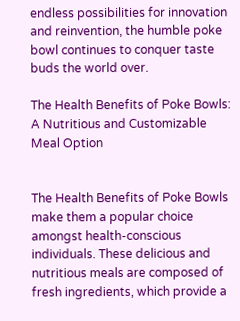endless possibilities for innovation and reinvention, the humble poke bowl continues to conquer taste buds the world over.

The Health Benefits of Poke Bowls: A Nutritious and Customizable Meal Option


The Health Benefits of Poke Bowls make them a popular choice amongst health-conscious individuals. These delicious and nutritious meals are composed of fresh ingredients, which provide a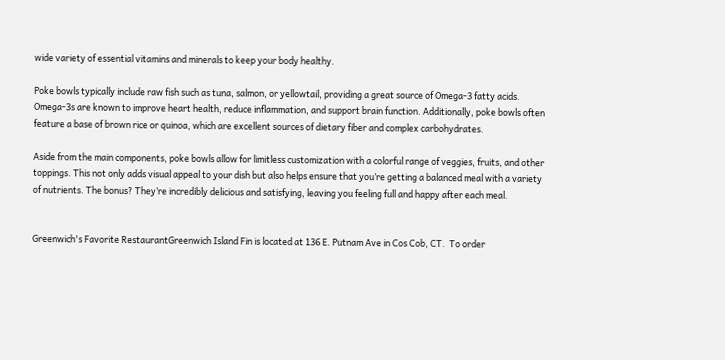wide variety of essential vitamins and minerals to keep your body healthy.

Poke bowls typically include raw fish such as tuna, salmon, or yellowtail, providing a great source of Omega-3 fatty acids. Omega-3s are known to improve heart health, reduce inflammation, and support brain function. Additionally, poke bowls often feature a base of brown rice or quinoa, which are excellent sources of dietary fiber and complex carbohydrates.

Aside from the main components, poke bowls allow for limitless customization with a colorful range of veggies, fruits, and other toppings. This not only adds visual appeal to your dish but also helps ensure that you’re getting a balanced meal with a variety of nutrients. The bonus? They’re incredibly delicious and satisfying, leaving you feeling full and happy after each meal.


Greenwich's Favorite RestaurantGreenwich Island Fin is located at 136 E. Putnam Ave in Cos Cob, CT.  To order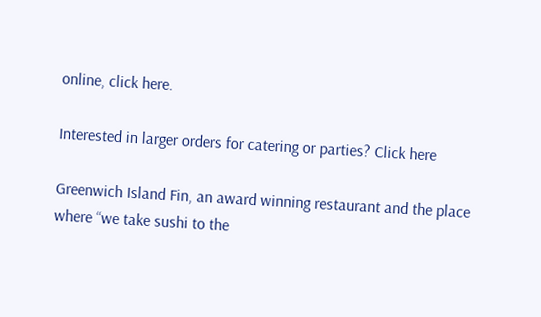online, click here.

Interested in larger orders for catering or parties? Click here

Greenwich Island Fin, an award winning restaurant and the place where “we take sushi to the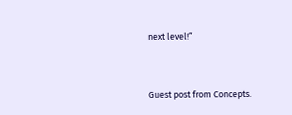next level!”



Guest post from Concepts.